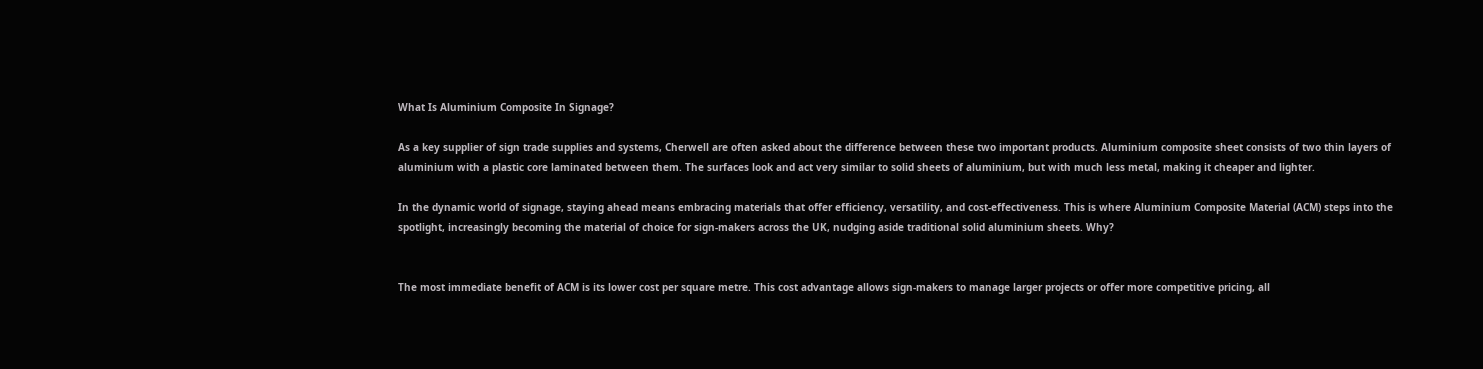What Is Aluminium Composite In Signage?

As a key supplier of sign trade supplies and systems, Cherwell are often asked about the difference between these two important products. Aluminium composite sheet consists of two thin layers of aluminium with a plastic core laminated between them. The surfaces look and act very similar to solid sheets of aluminium, but with much less metal, making it cheaper and lighter.

In the dynamic world of signage, staying ahead means embracing materials that offer efficiency, versatility, and cost-effectiveness. This is where Aluminium Composite Material (ACM) steps into the spotlight, increasingly becoming the material of choice for sign-makers across the UK, nudging aside traditional solid aluminium sheets. Why?


The most immediate benefit of ACM is its lower cost per square metre. This cost advantage allows sign-makers to manage larger projects or offer more competitive pricing, all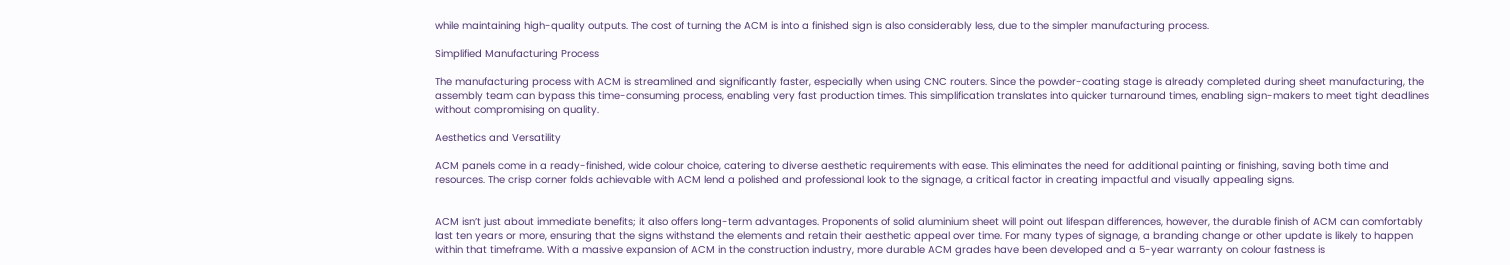while maintaining high-quality outputs. The cost of turning the ACM is into a finished sign is also considerably less, due to the simpler manufacturing process.

Simplified Manufacturing Process

The manufacturing process with ACM is streamlined and significantly faster, especially when using CNC routers. Since the powder-coating stage is already completed during sheet manufacturing, the assembly team can bypass this time-consuming process, enabling very fast production times. This simplification translates into quicker turnaround times, enabling sign-makers to meet tight deadlines without compromising on quality.

Aesthetics and Versatility

ACM panels come in a ready-finished, wide colour choice, catering to diverse aesthetic requirements with ease. This eliminates the need for additional painting or finishing, saving both time and resources. The crisp corner folds achievable with ACM lend a polished and professional look to the signage, a critical factor in creating impactful and visually appealing signs.


ACM isn’t just about immediate benefits; it also offers long-term advantages. Proponents of solid aluminium sheet will point out lifespan differences, however, the durable finish of ACM can comfortably last ten years or more, ensuring that the signs withstand the elements and retain their aesthetic appeal over time. For many types of signage, a branding change or other update is likely to happen within that timeframe. With a massive expansion of ACM in the construction industry, more durable ACM grades have been developed and a 5-year warranty on colour fastness is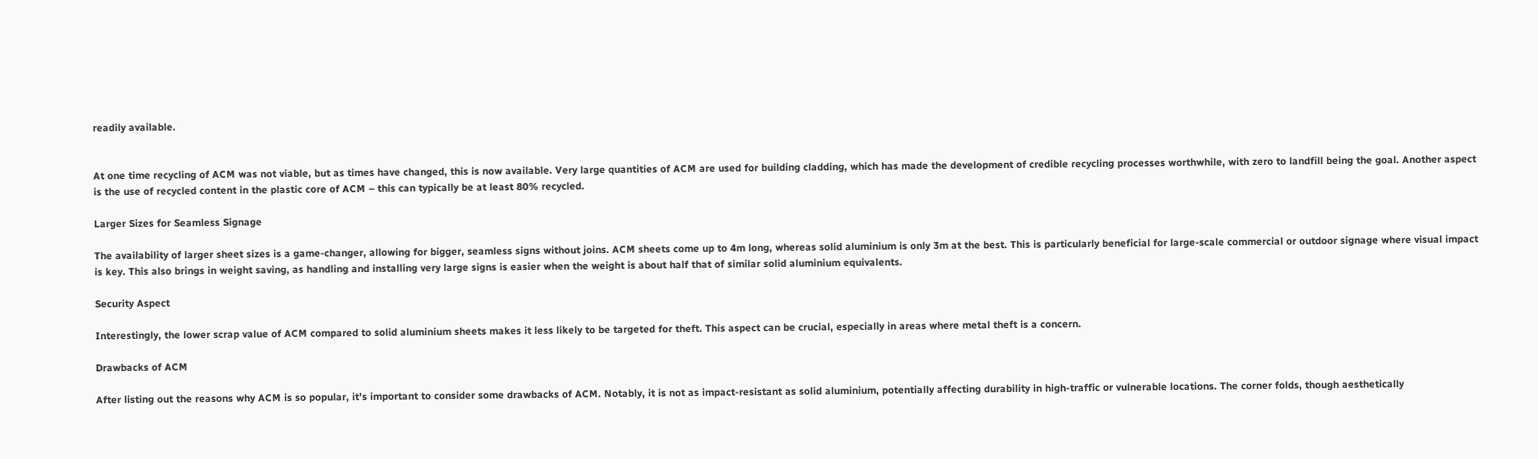readily available.


At one time recycling of ACM was not viable, but as times have changed, this is now available. Very large quantities of ACM are used for building cladding, which has made the development of credible recycling processes worthwhile, with zero to landfill being the goal. Another aspect is the use of recycled content in the plastic core of ACM – this can typically be at least 80% recycled.

Larger Sizes for Seamless Signage

The availability of larger sheet sizes is a game-changer, allowing for bigger, seamless signs without joins. ACM sheets come up to 4m long, whereas solid aluminium is only 3m at the best. This is particularly beneficial for large-scale commercial or outdoor signage where visual impact is key. This also brings in weight saving, as handling and installing very large signs is easier when the weight is about half that of similar solid aluminium equivalents.

Security Aspect

Interestingly, the lower scrap value of ACM compared to solid aluminium sheets makes it less likely to be targeted for theft. This aspect can be crucial, especially in areas where metal theft is a concern.

Drawbacks of ACM

After listing out the reasons why ACM is so popular, it’s important to consider some drawbacks of ACM. Notably, it is not as impact-resistant as solid aluminium, potentially affecting durability in high-traffic or vulnerable locations. The corner folds, though aesthetically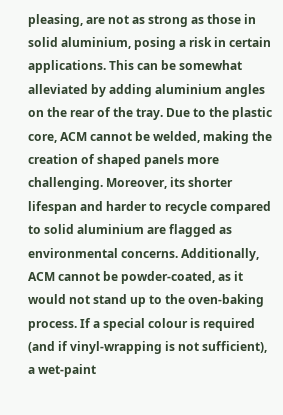pleasing, are not as strong as those in solid aluminium, posing a risk in certain applications. This can be somewhat alleviated by adding aluminium angles on the rear of the tray. Due to the plastic core, ACM cannot be welded, making the creation of shaped panels more challenging. Moreover, its shorter lifespan and harder to recycle compared to solid aluminium are flagged as environmental concerns. Additionally, ACM cannot be powder-coated, as it would not stand up to the oven-baking process. If a special colour is required (and if vinyl-wrapping is not sufficient), a wet-paint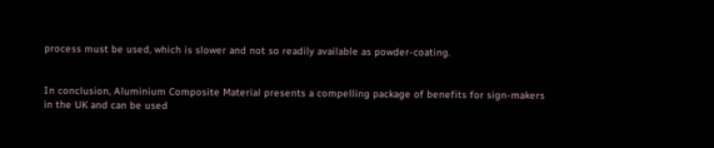process must be used, which is slower and not so readily available as powder-coating.


In conclusion, Aluminium Composite Material presents a compelling package of benefits for sign-makers in the UK and can be used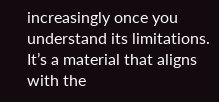increasingly once you understand its limitations. It’s a material that aligns with the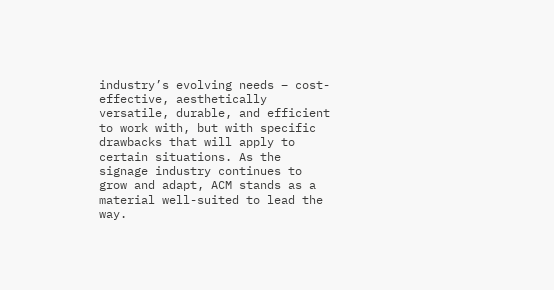industry’s evolving needs – cost-effective, aesthetically versatile, durable, and efficient to work with, but with specific drawbacks that will apply to certain situations. As the signage industry continues to grow and adapt, ACM stands as a material well-suited to lead the way.